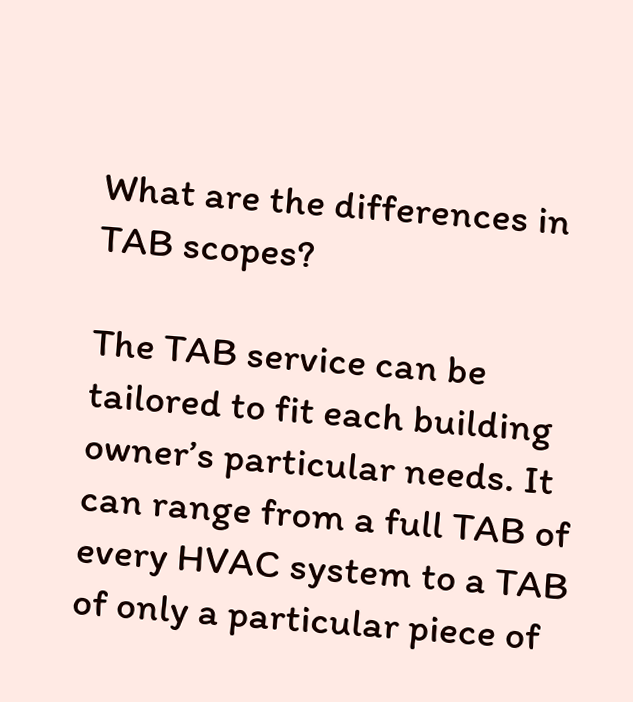What are the differences in TAB scopes?

The TAB service can be tailored to fit each building owner’s particular needs. It can range from a full TAB of every HVAC system to a TAB of only a particular piece of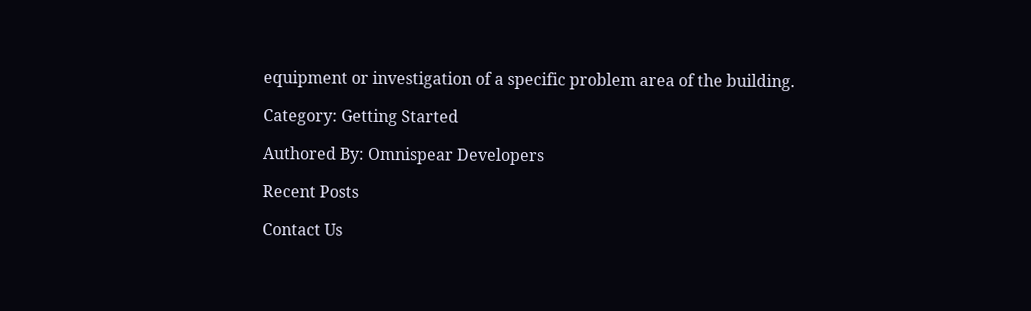equipment or investigation of a specific problem area of the building.

Category: Getting Started

Authored By: Omnispear Developers

Recent Posts

Contact Us